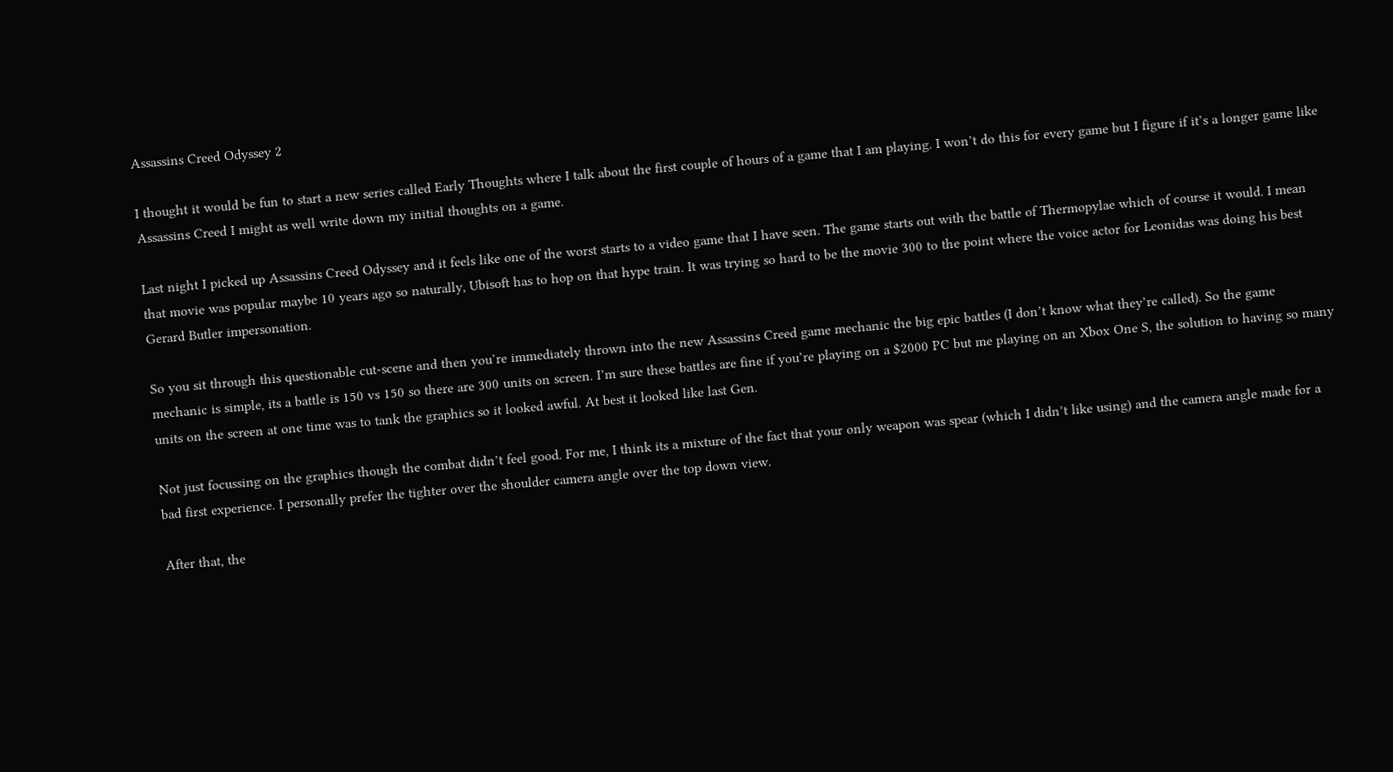Assassins Creed Odyssey 2

I thought it would be fun to start a new series called Early Thoughts where I talk about the first couple of hours of a game that I am playing. I won’t do this for every game but I figure if it’s a longer game like Assassins Creed I might as well write down my initial thoughts on a game.

Last night I picked up Assassins Creed Odyssey and it feels like one of the worst starts to a video game that I have seen. The game starts out with the battle of Thermopylae which of course it would. I mean that movie was popular maybe 10 years ago so naturally, Ubisoft has to hop on that hype train. It was trying so hard to be the movie 300 to the point where the voice actor for Leonidas was doing his best Gerard Butler impersonation.

So you sit through this questionable cut-scene and then you’re immediately thrown into the new Assassins Creed game mechanic the big epic battles (I don’t know what they’re called). So the game mechanic is simple, its a battle is 150 vs 150 so there are 300 units on screen. I’m sure these battles are fine if you’re playing on a $2000 PC but me playing on an Xbox One S, the solution to having so many units on the screen at one time was to tank the graphics so it looked awful. At best it looked like last Gen.

Not just focussing on the graphics though the combat didn’t feel good. For me, I think its a mixture of the fact that your only weapon was spear (which I didn’t like using) and the camera angle made for a bad first experience. I personally prefer the tighter over the shoulder camera angle over the top down view.

After that, the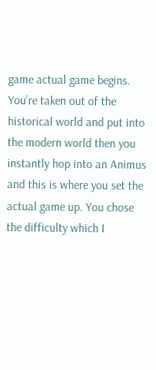game actual game begins. You’re taken out of the historical world and put into the modern world then you instantly hop into an Animus and this is where you set the actual game up. You chose the difficulty which I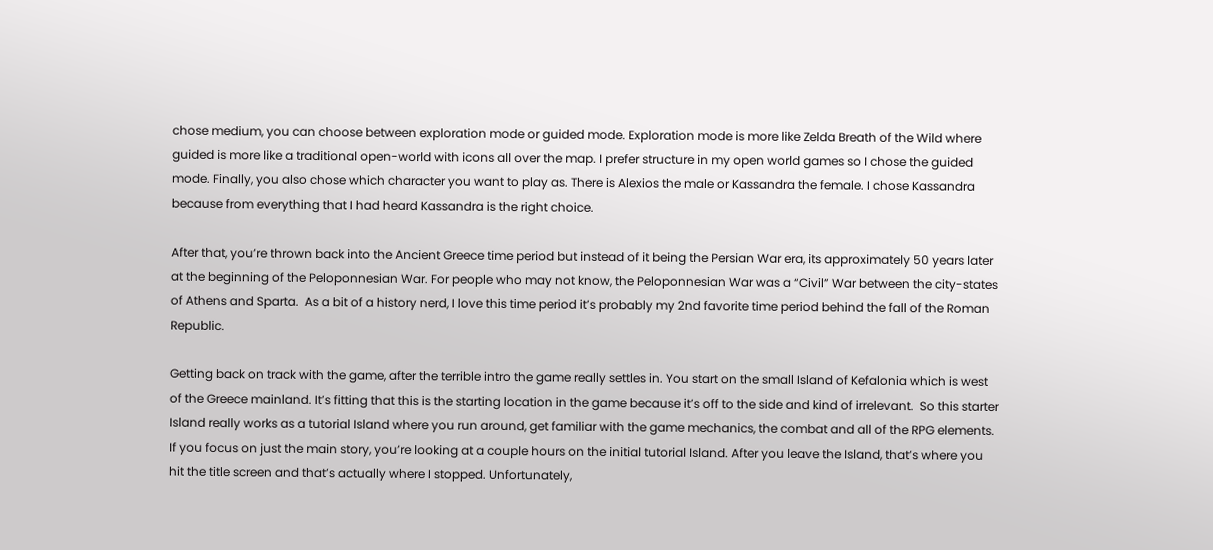chose medium, you can choose between exploration mode or guided mode. Exploration mode is more like Zelda Breath of the Wild where guided is more like a traditional open-world with icons all over the map. I prefer structure in my open world games so I chose the guided mode. Finally, you also chose which character you want to play as. There is Alexios the male or Kassandra the female. I chose Kassandra because from everything that I had heard Kassandra is the right choice.

After that, you’re thrown back into the Ancient Greece time period but instead of it being the Persian War era, its approximately 50 years later at the beginning of the Peloponnesian War. For people who may not know, the Peloponnesian War was a “Civil” War between the city-states of Athens and Sparta.  As a bit of a history nerd, I love this time period it’s probably my 2nd favorite time period behind the fall of the Roman Republic.

Getting back on track with the game, after the terrible intro the game really settles in. You start on the small Island of Kefalonia which is west of the Greece mainland. It’s fitting that this is the starting location in the game because it’s off to the side and kind of irrelevant.  So this starter Island really works as a tutorial Island where you run around, get familiar with the game mechanics, the combat and all of the RPG elements. If you focus on just the main story, you’re looking at a couple hours on the initial tutorial Island. After you leave the Island, that’s where you hit the title screen and that’s actually where I stopped. Unfortunately,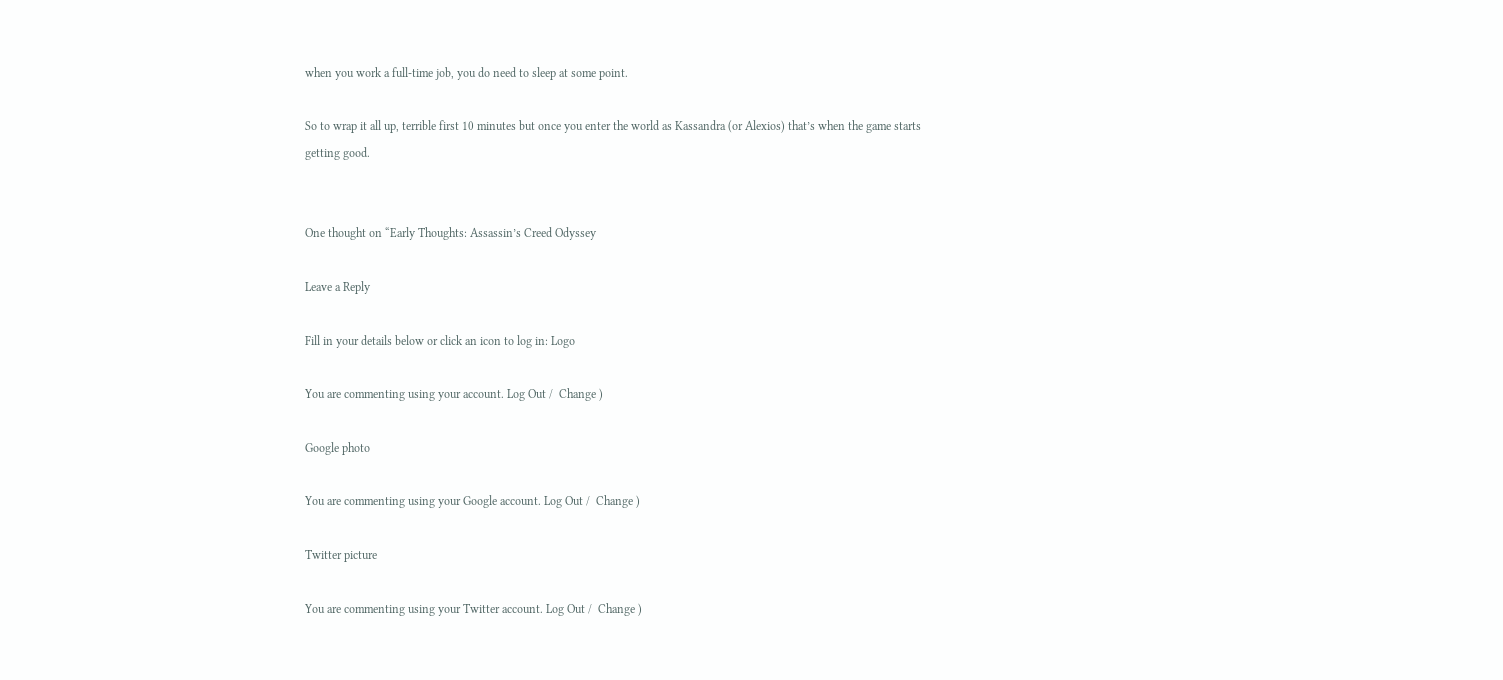when you work a full-time job, you do need to sleep at some point.

So to wrap it all up, terrible first 10 minutes but once you enter the world as Kassandra (or Alexios) that’s when the game starts getting good.


One thought on “Early Thoughts: Assassin’s Creed Odyssey

Leave a Reply

Fill in your details below or click an icon to log in: Logo

You are commenting using your account. Log Out /  Change )

Google photo

You are commenting using your Google account. Log Out /  Change )

Twitter picture

You are commenting using your Twitter account. Log Out /  Change )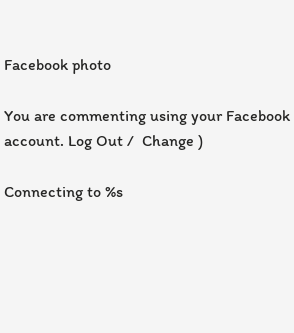Facebook photo

You are commenting using your Facebook account. Log Out /  Change )

Connecting to %s